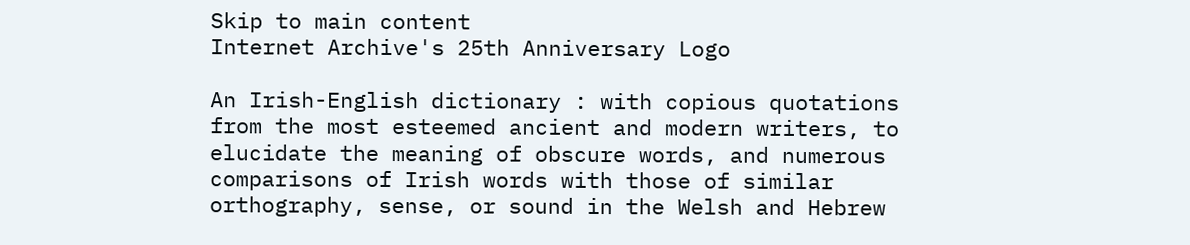Skip to main content
Internet Archive's 25th Anniversary Logo

An Irish-English dictionary : with copious quotations from the most esteemed ancient and modern writers, to elucidate the meaning of obscure words, and numerous comparisons of Irish words with those of similar orthography, sense, or sound in the Welsh and Hebrew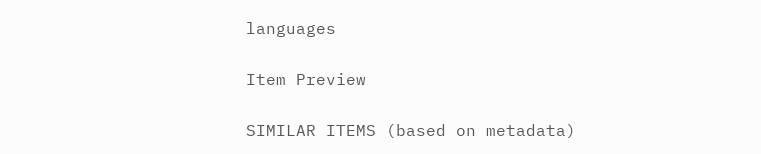languages

Item Preview

SIMILAR ITEMS (based on metadata)